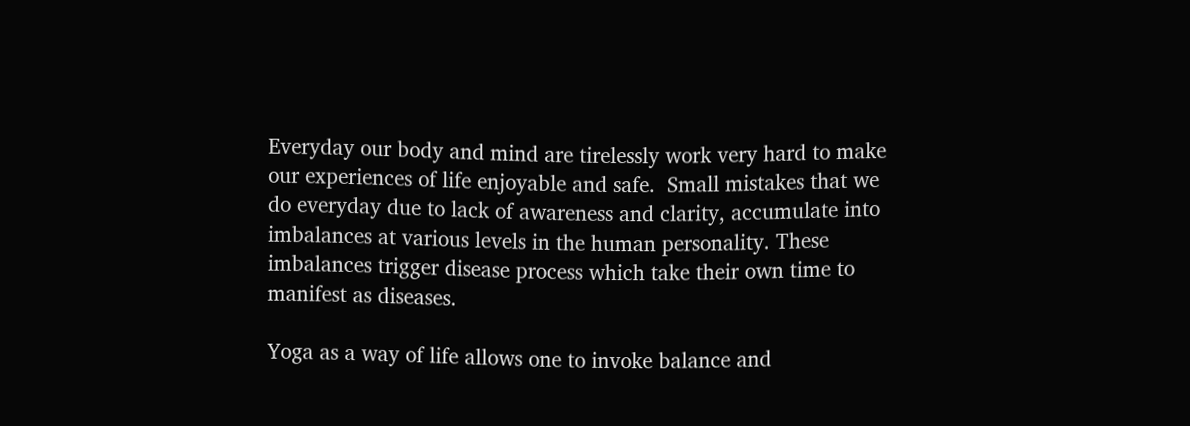Everyday our body and mind are tirelessly work very hard to make our experiences of life enjoyable and safe.  Small mistakes that we do everyday due to lack of awareness and clarity, accumulate into imbalances at various levels in the human personality. These imbalances trigger disease process which take their own time to manifest as diseases.

Yoga as a way of life allows one to invoke balance and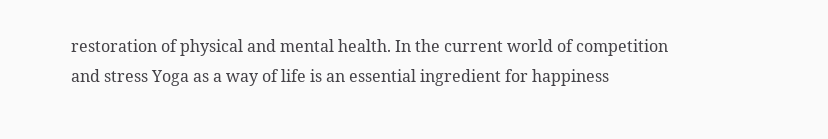restoration of physical and mental health. In the current world of competition and stress Yoga as a way of life is an essential ingredient for happiness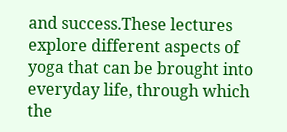and success.These lectures explore different aspects of yoga that can be brought into everyday life, through which the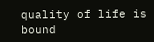quality of life is bound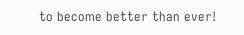to become better than ever!